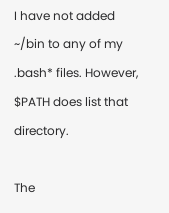I have not added ~/bin to any of my .bash* files. However, $PATH does list that directory.

The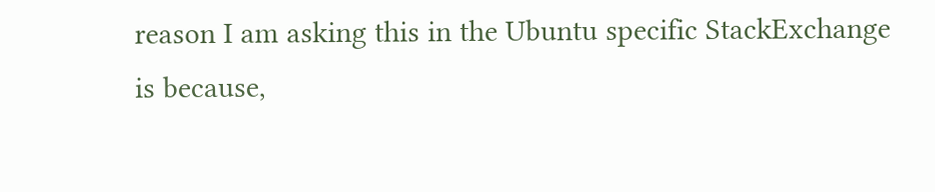reason I am asking this in the Ubuntu specific StackExchange is because,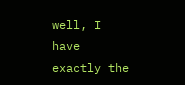well, I have exactly the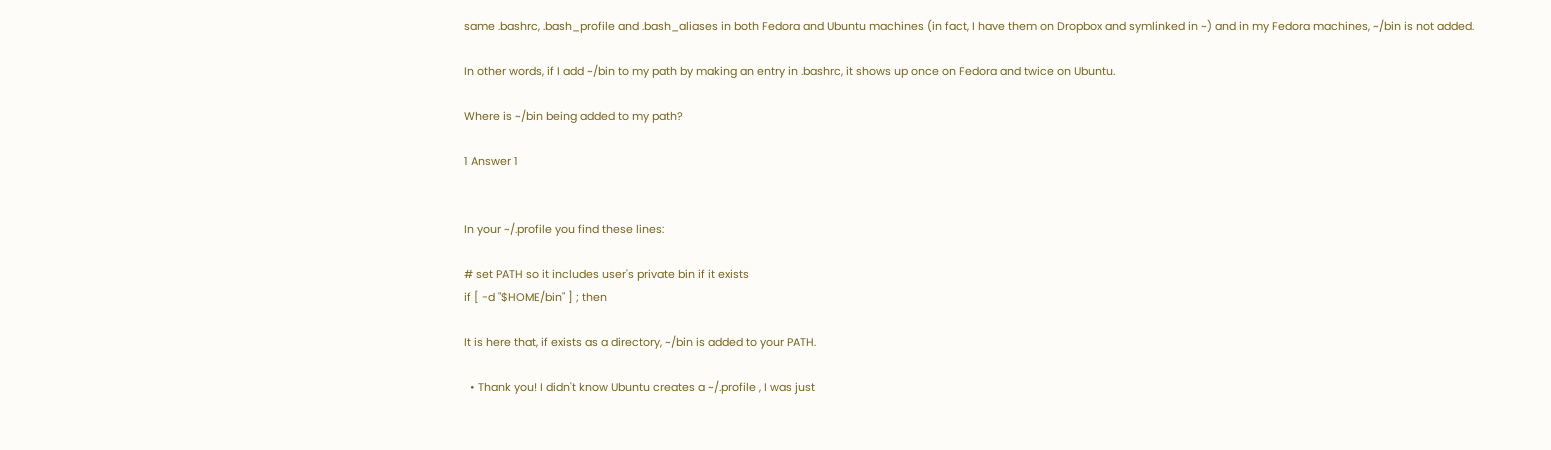same .bashrc, .bash_profile and .bash_aliases in both Fedora and Ubuntu machines (in fact, I have them on Dropbox and symlinked in ~) and in my Fedora machines, ~/bin is not added.

In other words, if I add ~/bin to my path by making an entry in .bashrc, it shows up once on Fedora and twice on Ubuntu.

Where is ~/bin being added to my path?

1 Answer 1


In your ~/.profile you find these lines:

# set PATH so it includes user's private bin if it exists
if [ -d "$HOME/bin" ] ; then

It is here that, if exists as a directory, ~/bin is added to your PATH.

  • Thank you! I didn't know Ubuntu creates a ~/.profile , I was just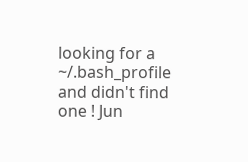looking for a ~/.bash_profile and didn't find one ! Jun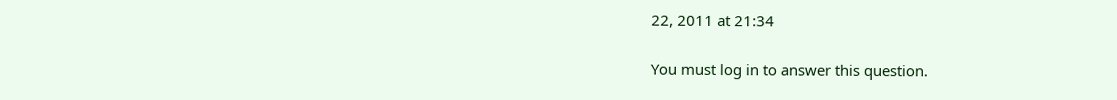22, 2011 at 21:34

You must log in to answer this question.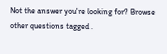Not the answer you're looking for? Browse other questions tagged .